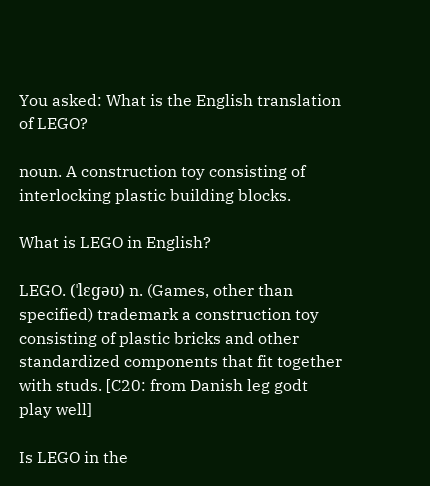You asked: What is the English translation of LEGO?

noun. A construction toy consisting of interlocking plastic building blocks.

What is LEGO in English?

LEGO. (ˈlɛɡəʊ) n. (Games, other than specified) trademark a construction toy consisting of plastic bricks and other standardized components that fit together with studs. [C20: from Danish leg godt play well]

Is LEGO in the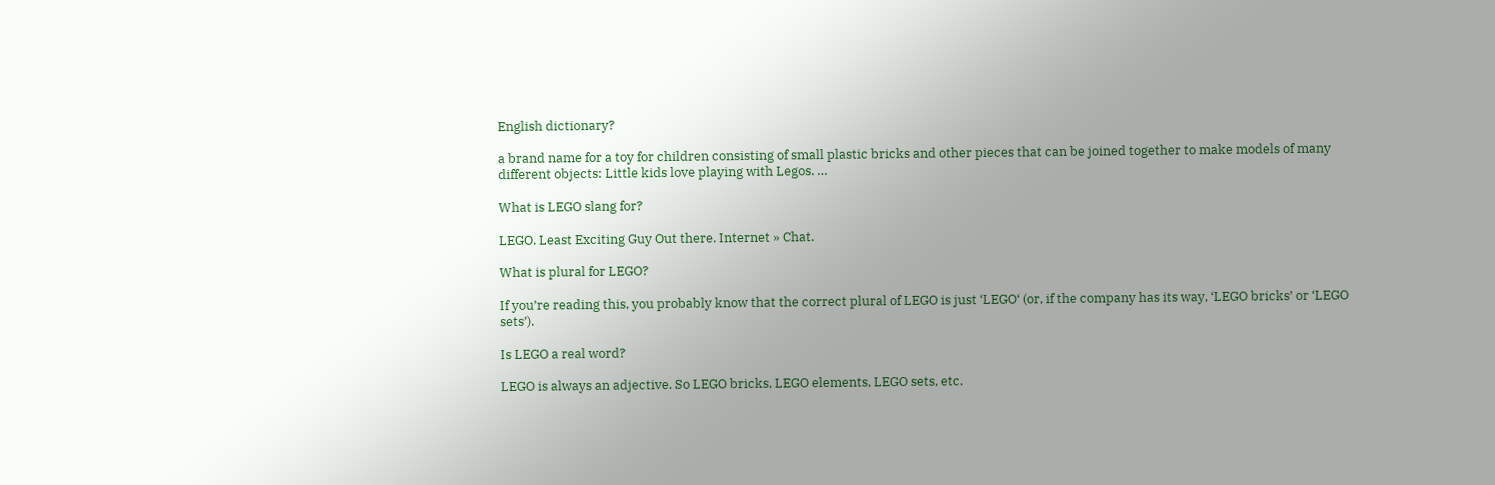English dictionary?

a brand name for a toy for children consisting of small plastic bricks and other pieces that can be joined together to make models of many different objects: Little kids love playing with Legos. …

What is LEGO slang for?

LEGO. Least Exciting Guy Out there. Internet » Chat.

What is plural for LEGO?

If you’re reading this, you probably know that the correct plural of LEGO is just ‘LEGO‘ (or, if the company has its way, ‘LEGO bricks’ or ‘LEGO sets’).

Is LEGO a real word?

LEGO is always an adjective. So LEGO bricks, LEGO elements, LEGO sets, etc.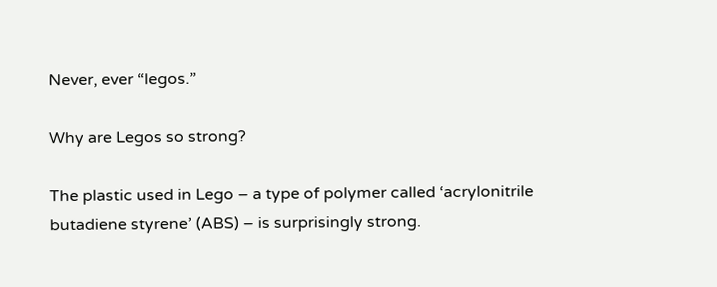Never, ever “legos.”

Why are Legos so strong?

The plastic used in Lego – a type of polymer called ‘acrylonitrile butadiene styrene’ (ABS) – is surprisingly strong.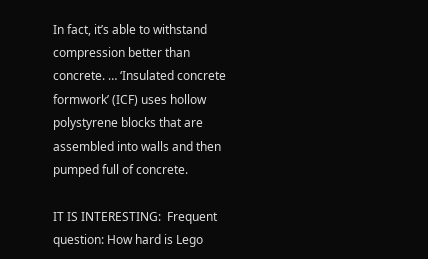In fact, it’s able to withstand compression better than concrete. … ‘Insulated concrete formwork’ (ICF) uses hollow polystyrene blocks that are assembled into walls and then pumped full of concrete.

IT IS INTERESTING:  Frequent question: How hard is Lego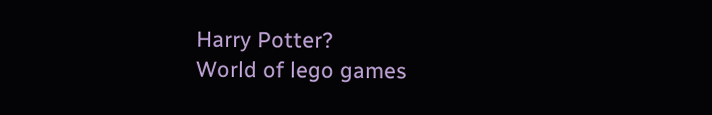Harry Potter?
World of lego games